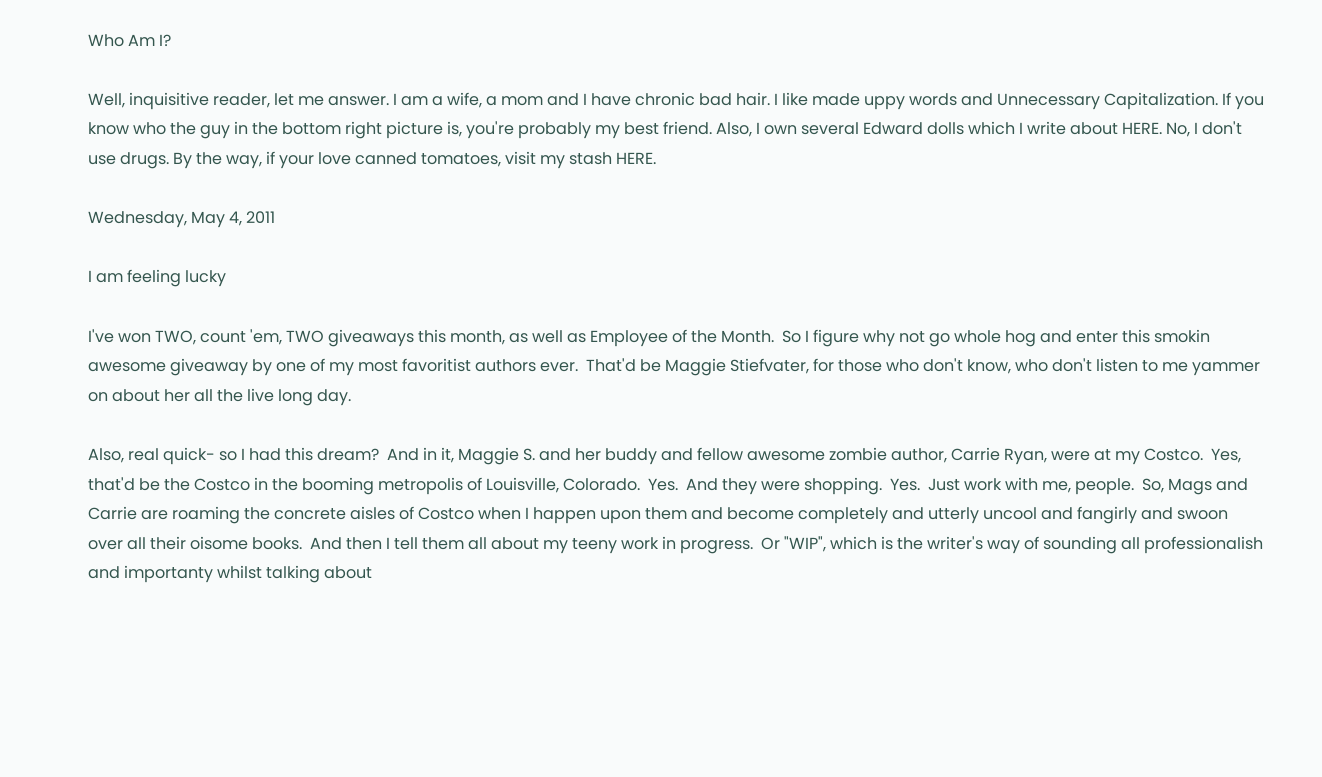Who Am I?

Well, inquisitive reader, let me answer. I am a wife, a mom and I have chronic bad hair. I like made uppy words and Unnecessary Capitalization. If you know who the guy in the bottom right picture is, you're probably my best friend. Also, I own several Edward dolls which I write about HERE. No, I don't use drugs. By the way, if your love canned tomatoes, visit my stash HERE.

Wednesday, May 4, 2011

I am feeling lucky

I've won TWO, count 'em, TWO giveaways this month, as well as Employee of the Month.  So I figure why not go whole hog and enter this smokin awesome giveaway by one of my most favoritist authors ever.  That'd be Maggie Stiefvater, for those who don't know, who don't listen to me yammer on about her all the live long day.

Also, real quick- so I had this dream?  And in it, Maggie S. and her buddy and fellow awesome zombie author, Carrie Ryan, were at my Costco.  Yes, that'd be the Costco in the booming metropolis of Louisville, Colorado.  Yes.  And they were shopping.  Yes.  Just work with me, people.  So, Mags and Carrie are roaming the concrete aisles of Costco when I happen upon them and become completely and utterly uncool and fangirly and swoon over all their oisome books.  And then I tell them all about my teeny work in progress.  Or "WIP", which is the writer's way of sounding all professionalish and importanty whilst talking about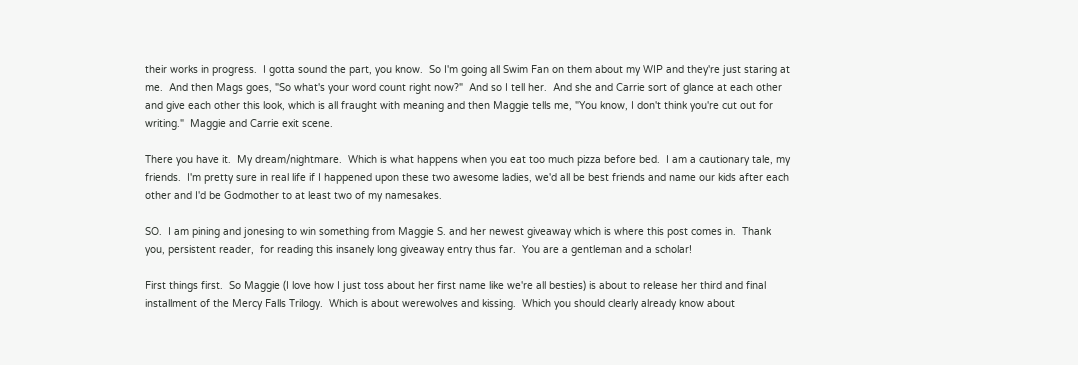their works in progress.  I gotta sound the part, you know.  So I'm going all Swim Fan on them about my WIP and they're just staring at me.  And then Mags goes, "So what's your word count right now?"  And so I tell her.  And she and Carrie sort of glance at each other and give each other this look, which is all fraught with meaning and then Maggie tells me, "You know, I don't think you're cut out for writing."  Maggie and Carrie exit scene.

There you have it.  My dream/nightmare.  Which is what happens when you eat too much pizza before bed.  I am a cautionary tale, my friends.  I'm pretty sure in real life if I happened upon these two awesome ladies, we'd all be best friends and name our kids after each other and I'd be Godmother to at least two of my namesakes.

SO.  I am pining and jonesing to win something from Maggie S. and her newest giveaway which is where this post comes in.  Thank you, persistent reader,  for reading this insanely long giveaway entry thus far.  You are a gentleman and a scholar!

First things first.  So Maggie (I love how I just toss about her first name like we're all besties) is about to release her third and final installment of the Mercy Falls Trilogy.  Which is about werewolves and kissing.  Which you should clearly already know about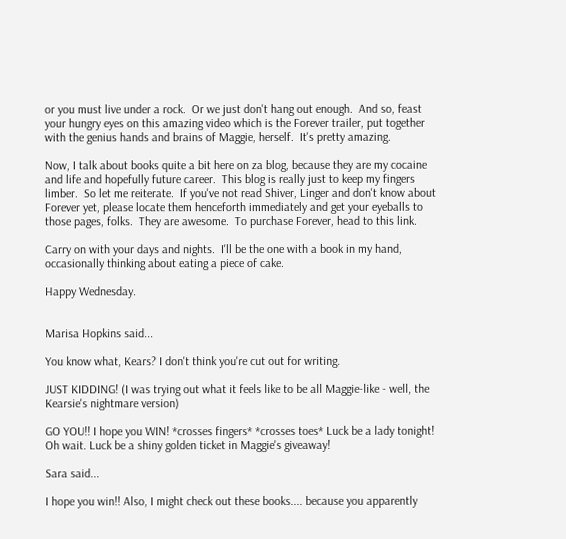or you must live under a rock.  Or we just don't hang out enough.  And so, feast your hungry eyes on this amazing video which is the Forever trailer, put together with the genius hands and brains of Maggie, herself.  It's pretty amazing.

Now, I talk about books quite a bit here on za blog, because they are my cocaine and life and hopefully future career.  This blog is really just to keep my fingers limber.  So let me reiterate.  If you've not read Shiver, Linger and don't know about Forever yet, please locate them henceforth immediately and get your eyeballs to those pages, folks.  They are awesome.  To purchase Forever, head to this link.

Carry on with your days and nights.  I'll be the one with a book in my hand, occasionally thinking about eating a piece of cake.

Happy Wednesday.


Marisa Hopkins said...

You know what, Kears? I don't think you're cut out for writing.

JUST KIDDING! (I was trying out what it feels like to be all Maggie-like - well, the Kearsie's nightmare version)

GO YOU!! I hope you WIN! *crosses fingers* *crosses toes* Luck be a lady tonight! Oh wait. Luck be a shiny golden ticket in Maggie's giveaway!

Sara said...

I hope you win!! Also, I might check out these books.... because you apparently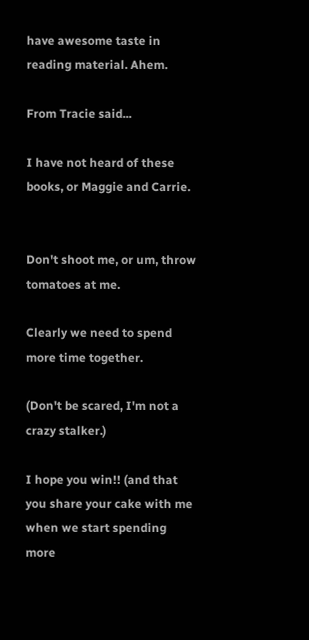have awesome taste in reading material. Ahem.

From Tracie said...

I have not heard of these books, or Maggie and Carrie.


Don't shoot me, or um, throw tomatoes at me.

Clearly we need to spend more time together.

(Don't be scared, I'm not a crazy stalker.)

I hope you win!! (and that you share your cake with me when we start spending more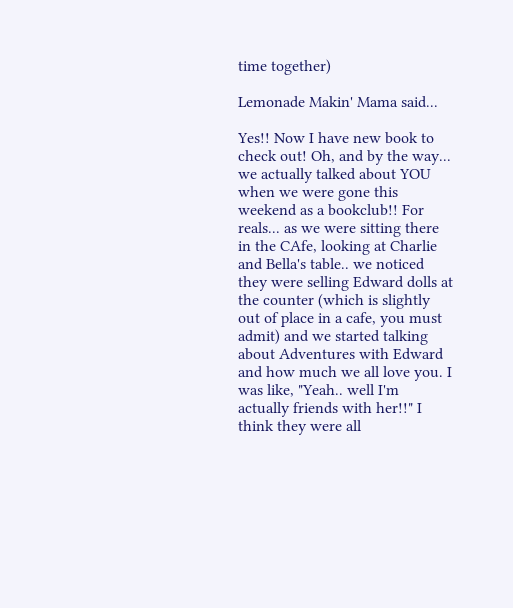time together)

Lemonade Makin' Mama said...

Yes!! Now I have new book to check out! Oh, and by the way... we actually talked about YOU when we were gone this weekend as a bookclub!! For reals... as we were sitting there in the CAfe, looking at Charlie and Bella's table.. we noticed they were selling Edward dolls at the counter (which is slightly out of place in a cafe, you must admit) and we started talking about Adventures with Edward and how much we all love you. I was like, "Yeah.. well I'm actually friends with her!!" I think they were all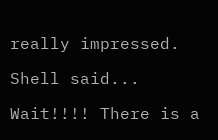really impressed.

Shell said...

Wait!!!! There is a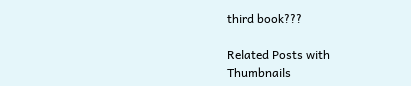third book???

Related Posts with Thumbnails